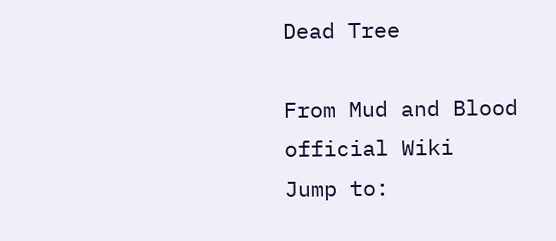Dead Tree

From Mud and Blood official Wiki
Jump to: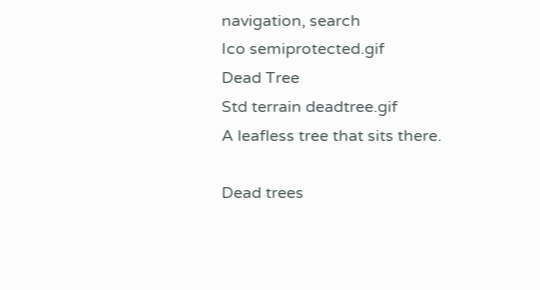navigation, search
Ico semiprotected.gif
Dead Tree
Std terrain deadtree.gif
A leafless tree that sits there.

Dead trees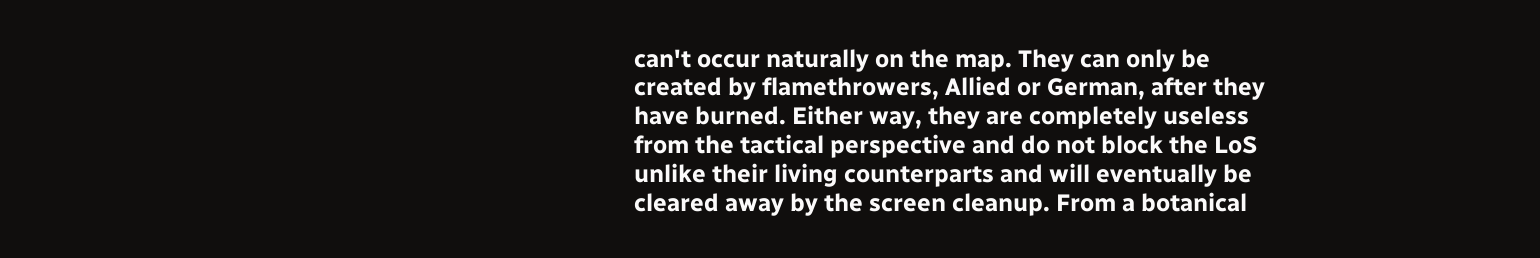can't occur naturally on the map. They can only be created by flamethrowers, Allied or German, after they have burned. Either way, they are completely useless from the tactical perspective and do not block the LoS unlike their living counterparts and will eventually be cleared away by the screen cleanup. From a botanical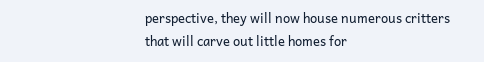perspective, they will now house numerous critters that will carve out little homes for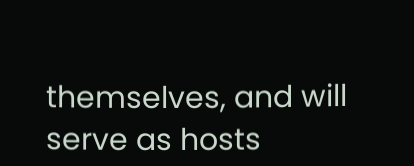themselves, and will serve as hosts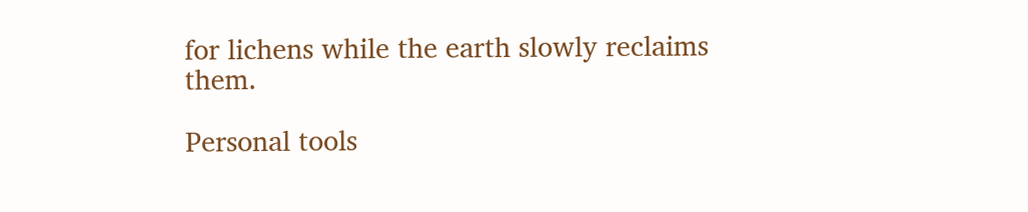for lichens while the earth slowly reclaims them.

Personal tools